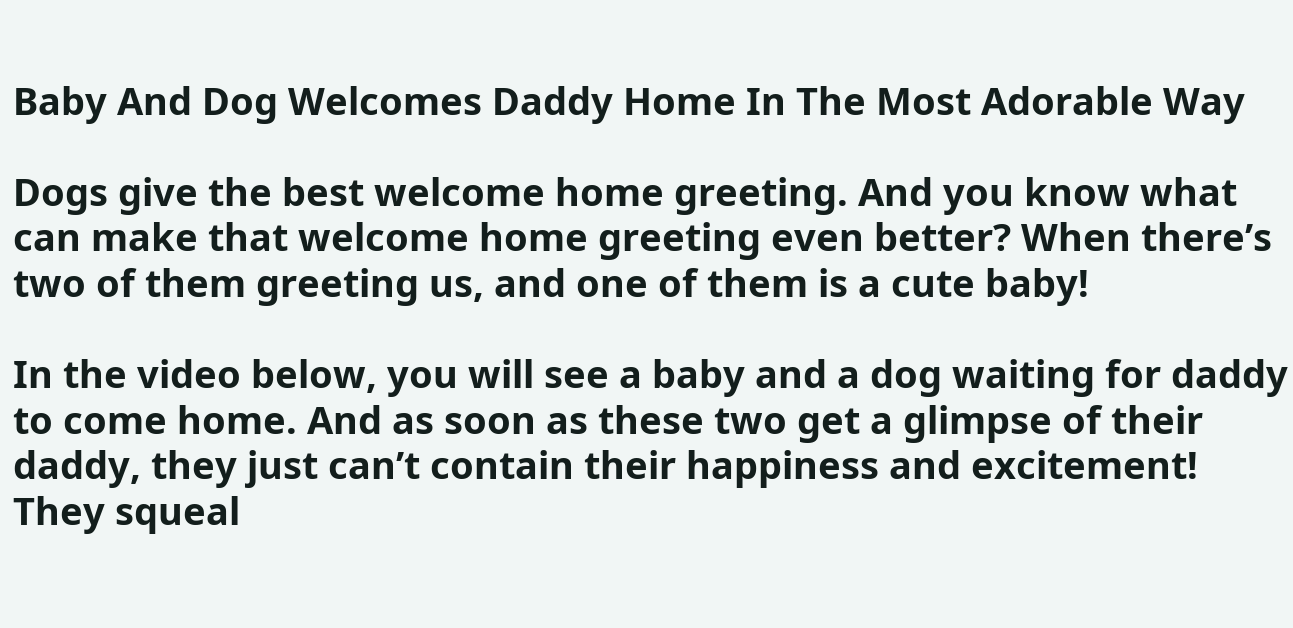Baby And Dog Welcomes Daddy Home In The Most Adorable Way

Dogs give the best welcome home greeting. And you know what can make that welcome home greeting even better? When there’s two of them greeting us, and one of them is a cute baby!

In the video below, you will see a baby and a dog waiting for daddy to come home. And as soon as these two get a glimpse of their daddy, they just can’t contain their happiness and excitement! They squeal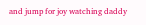and jump for joy watching daddy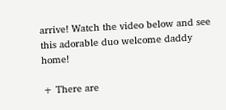arrive! Watch the video below and see this adorable duo welcome daddy home!

+ There are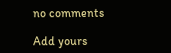no comments

Add yours